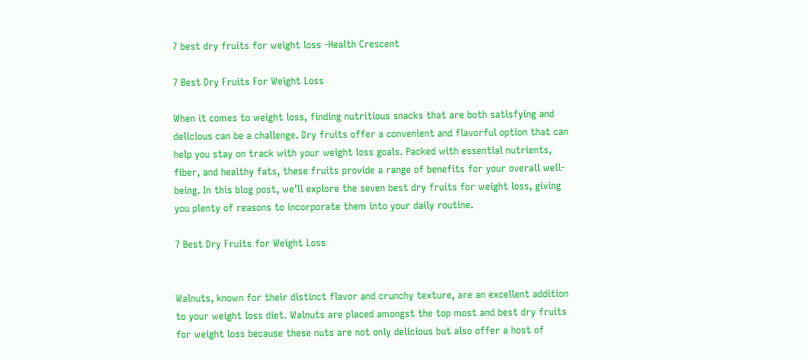7 best dry fruits for weight loss -Health Crescent

7 Best Dry Fruits For Weight Loss

When it comes to weight loss, finding nutritious snacks that are both satisfying and delicious can be a challenge. Dry fruits offer a convenient and flavorful option that can help you stay on track with your weight loss goals. Packed with essential nutrients, fiber, and healthy fats, these fruits provide a range of benefits for your overall well-being. In this blog post, we’ll explore the seven best dry fruits for weight loss, giving you plenty of reasons to incorporate them into your daily routine.

7 Best Dry Fruits for Weight Loss


Walnuts, known for their distinct flavor and crunchy texture, are an excellent addition to your weight loss diet. Walnuts are placed amongst the top most and best dry fruits for weight loss because these nuts are not only delicious but also offer a host of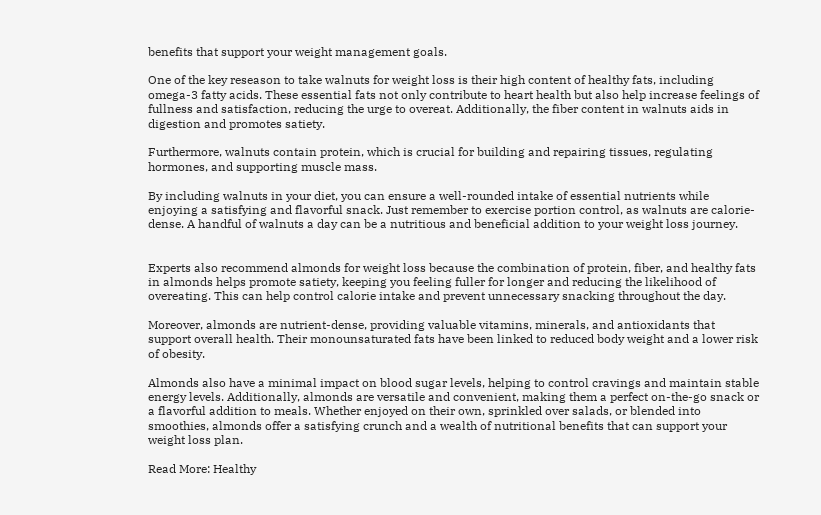benefits that support your weight management goals.

One of the key reseason to take walnuts for weight loss is their high content of healthy fats, including omega-3 fatty acids. These essential fats not only contribute to heart health but also help increase feelings of fullness and satisfaction, reducing the urge to overeat. Additionally, the fiber content in walnuts aids in digestion and promotes satiety.

Furthermore, walnuts contain protein, which is crucial for building and repairing tissues, regulating hormones, and supporting muscle mass.

By including walnuts in your diet, you can ensure a well-rounded intake of essential nutrients while enjoying a satisfying and flavorful snack. Just remember to exercise portion control, as walnuts are calorie-dense. A handful of walnuts a day can be a nutritious and beneficial addition to your weight loss journey.


Experts also recommend almonds for weight loss because the combination of protein, fiber, and healthy fats in almonds helps promote satiety, keeping you feeling fuller for longer and reducing the likelihood of overeating. This can help control calorie intake and prevent unnecessary snacking throughout the day.

Moreover, almonds are nutrient-dense, providing valuable vitamins, minerals, and antioxidants that support overall health. Their monounsaturated fats have been linked to reduced body weight and a lower risk of obesity.

Almonds also have a minimal impact on blood sugar levels, helping to control cravings and maintain stable energy levels. Additionally, almonds are versatile and convenient, making them a perfect on-the-go snack or a flavorful addition to meals. Whether enjoyed on their own, sprinkled over salads, or blended into smoothies, almonds offer a satisfying crunch and a wealth of nutritional benefits that can support your weight loss plan.

Read More: Healthy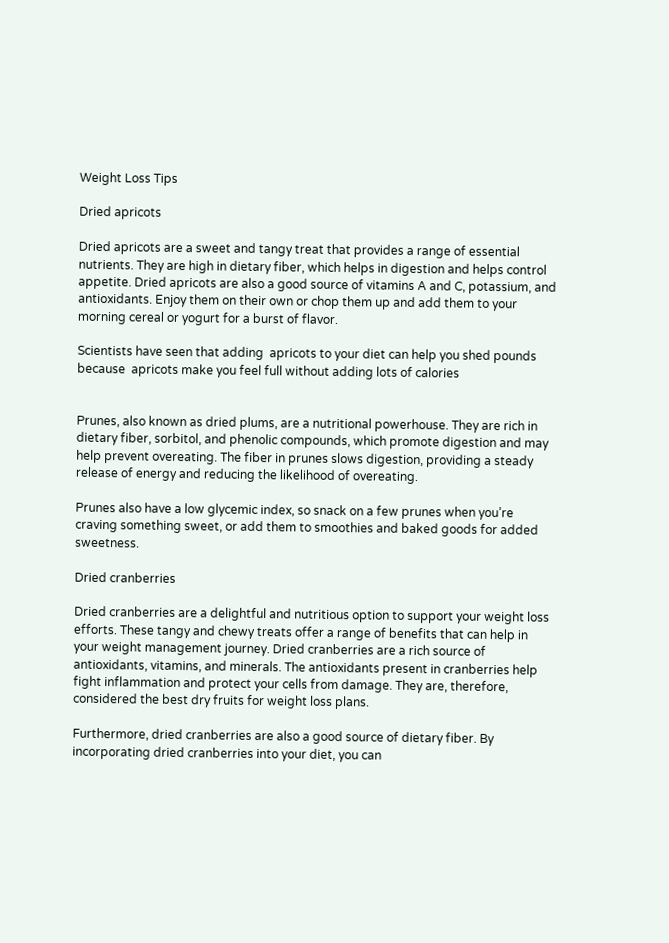Weight Loss Tips

Dried apricots

Dried apricots are a sweet and tangy treat that provides a range of essential nutrients. They are high in dietary fiber, which helps in digestion and helps control appetite. Dried apricots are also a good source of vitamins A and C, potassium, and antioxidants. Enjoy them on their own or chop them up and add them to your morning cereal or yogurt for a burst of flavor.

Scientists have seen that adding  apricots to your diet can help you shed pounds because  apricots make you feel full without adding lots of calories


Prunes, also known as dried plums, are a nutritional powerhouse. They are rich in dietary fiber, sorbitol, and phenolic compounds, which promote digestion and may help prevent overeating. The fiber in prunes slows digestion, providing a steady release of energy and reducing the likelihood of overeating.

Prunes also have a low glycemic index, so snack on a few prunes when you’re craving something sweet, or add them to smoothies and baked goods for added sweetness.

Dried cranberries

Dried cranberries are a delightful and nutritious option to support your weight loss efforts. These tangy and chewy treats offer a range of benefits that can help in your weight management journey. Dried cranberries are a rich source of antioxidants, vitamins, and minerals. The antioxidants present in cranberries help fight inflammation and protect your cells from damage. They are, therefore, considered the best dry fruits for weight loss plans.

Furthermore, dried cranberries are also a good source of dietary fiber. By incorporating dried cranberries into your diet, you can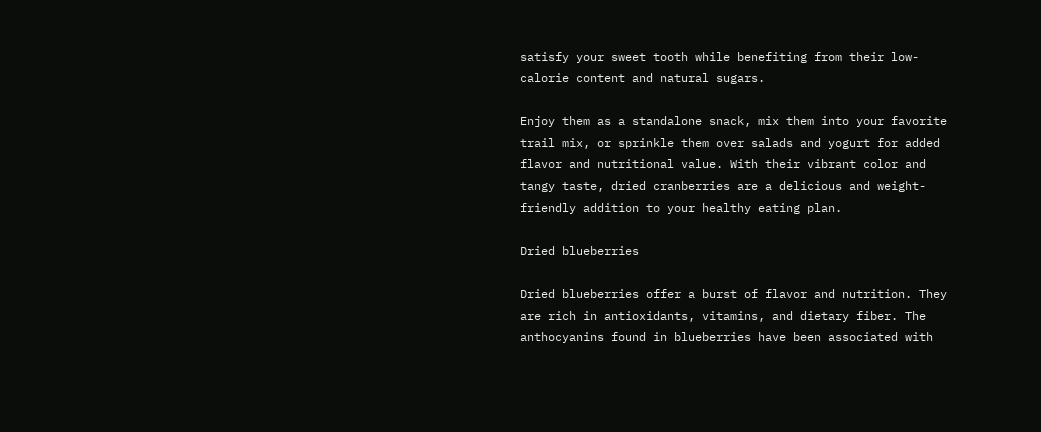satisfy your sweet tooth while benefiting from their low-calorie content and natural sugars.

Enjoy them as a standalone snack, mix them into your favorite trail mix, or sprinkle them over salads and yogurt for added flavor and nutritional value. With their vibrant color and tangy taste, dried cranberries are a delicious and weight-friendly addition to your healthy eating plan.

Dried blueberries

Dried blueberries offer a burst of flavor and nutrition. They are rich in antioxidants, vitamins, and dietary fiber. The anthocyanins found in blueberries have been associated with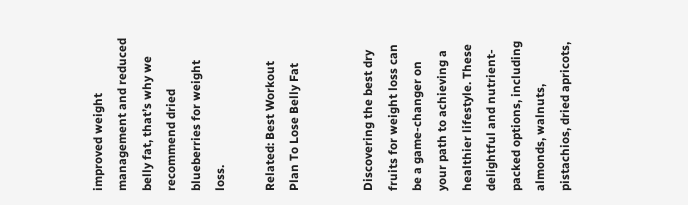improved weight management and reduced belly fat, that’s why we recommend dried blueberries for weight loss.

Related: Best Workout Plan To Lose Belly Fat


Discovering the best dry fruits for weight loss can be a game-changer on your path to achieving a healthier lifestyle. These delightful and nutrient-packed options, including almonds, walnuts, pistachios, dried apricots,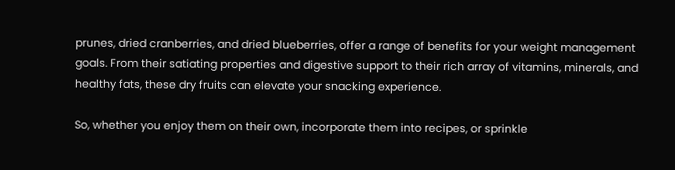prunes, dried cranberries, and dried blueberries, offer a range of benefits for your weight management goals. From their satiating properties and digestive support to their rich array of vitamins, minerals, and healthy fats, these dry fruits can elevate your snacking experience.

So, whether you enjoy them on their own, incorporate them into recipes, or sprinkle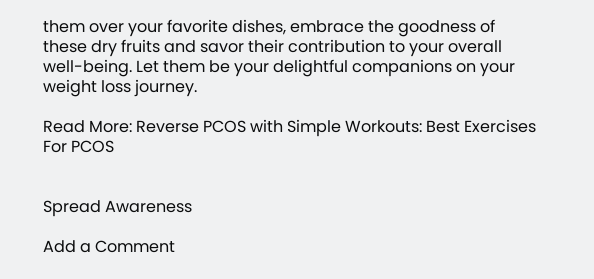them over your favorite dishes, embrace the goodness of these dry fruits and savor their contribution to your overall well-being. Let them be your delightful companions on your weight loss journey.

Read More: Reverse PCOS with Simple Workouts: Best Exercises For PCOS


Spread Awareness

Add a Comment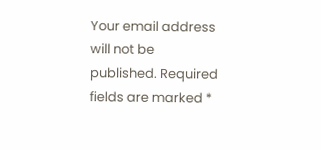Your email address will not be published. Required fields are marked *